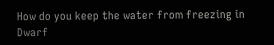How do you keep the water from freezing in Dwarf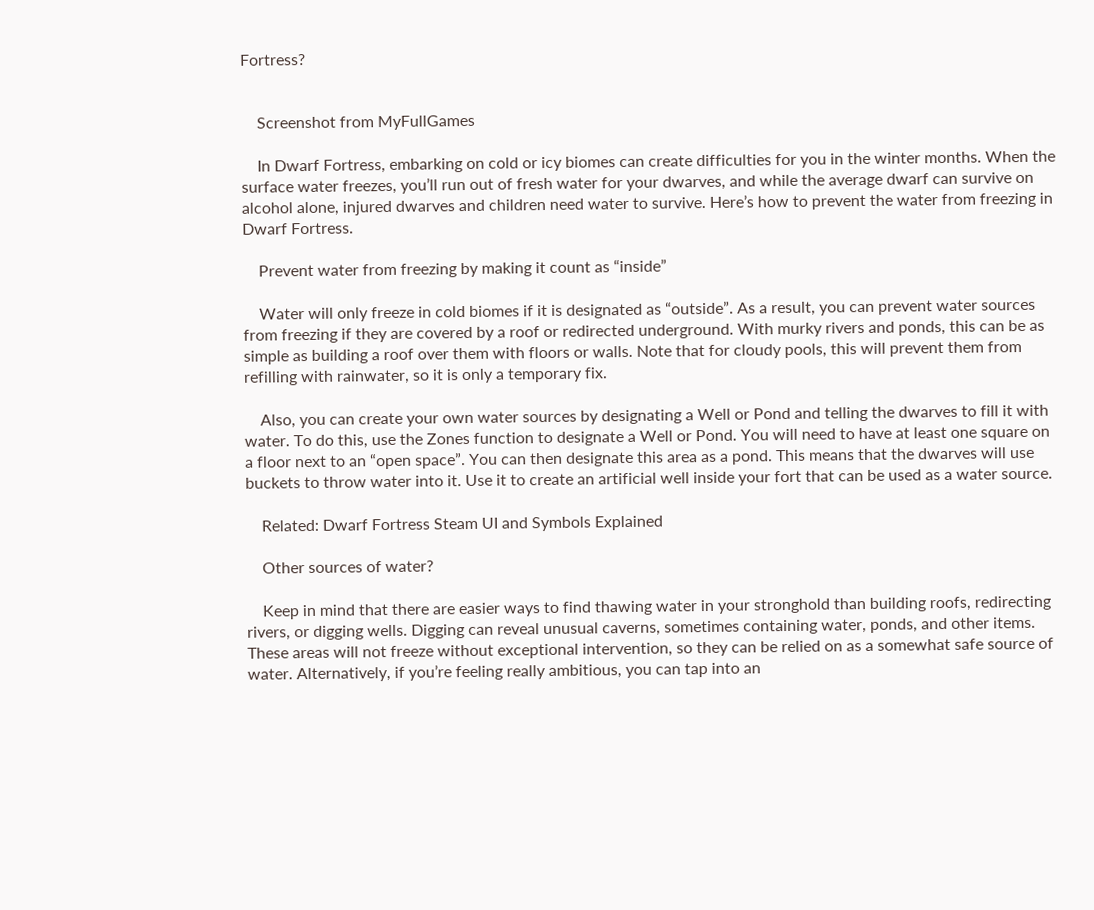Fortress?


    Screenshot from MyFullGames

    In Dwarf Fortress, embarking on cold or icy biomes can create difficulties for you in the winter months. When the surface water freezes, you’ll run out of fresh water for your dwarves, and while the average dwarf can survive on alcohol alone, injured dwarves and children need water to survive. Here’s how to prevent the water from freezing in Dwarf Fortress.

    Prevent water from freezing by making it count as “inside”

    Water will only freeze in cold biomes if it is designated as “outside”. As a result, you can prevent water sources from freezing if they are covered by a roof or redirected underground. With murky rivers and ponds, this can be as simple as building a roof over them with floors or walls. Note that for cloudy pools, this will prevent them from refilling with rainwater, so it is only a temporary fix.

    Also, you can create your own water sources by designating a Well or Pond and telling the dwarves to fill it with water. To do this, use the Zones function to designate a Well or Pond. You will need to have at least one square on a floor next to an “open space”. You can then designate this area as a pond. This means that the dwarves will use buckets to throw water into it. Use it to create an artificial well inside your fort that can be used as a water source.

    Related: Dwarf Fortress Steam UI and Symbols Explained

    Other sources of water?

    Keep in mind that there are easier ways to find thawing water in your stronghold than building roofs, redirecting rivers, or digging wells. Digging can reveal unusual caverns, sometimes containing water, ponds, and other items. These areas will not freeze without exceptional intervention, so they can be relied on as a somewhat safe source of water. Alternatively, if you’re feeling really ambitious, you can tap into an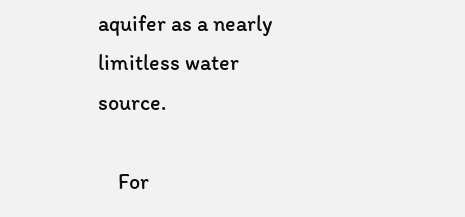aquifer as a nearly limitless water source.

    For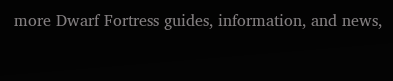more Dwarf Fortress guides, information, and news,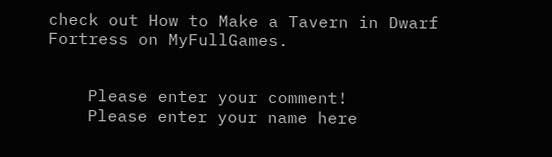check out How to Make a Tavern in Dwarf Fortress on MyFullGames.


    Please enter your comment!
    Please enter your name here